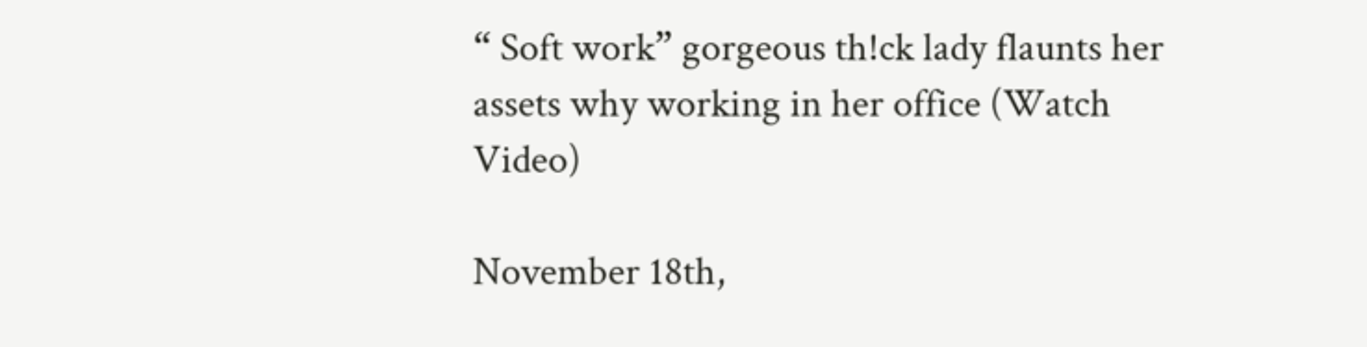“ Soft work” gorgeous th!ck lady flaunts her assets why working in her office (Watch Video)

November 18th,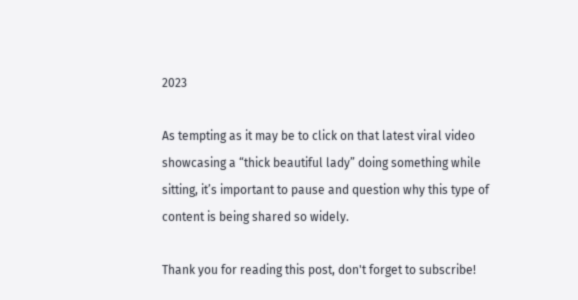2023

As tempting as it may be to click on that latest viral video showcasing a “thick beautiful lady” doing something while sitting, it’s important to pause and question why this type of content is being shared so widely.

Thank you for reading this post, don't forget to subscribe!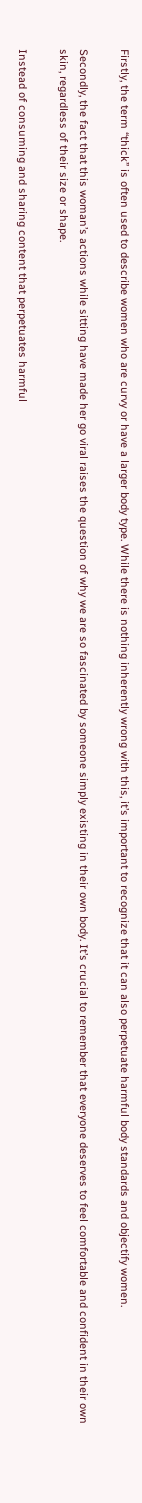Firstly, the term “thick” is often used to describe women who are curvy or have a larger body type. While there is nothing inherently wrong with this, it’s important to recognize that it can also perpetuate harmful body standards and objectify women.

Secondly, the fact that this woman’s actions while sitting have made her go viral raises the question of why we are so fascinated by someone simply existing in their own body. It’s crucial to remember that everyone deserves to feel comfortable and confident in their own skin, regardless of their size or shape.

Instead of consuming and sharing content that perpetuates harmful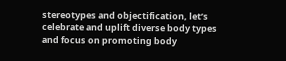stereotypes and objectification, let’s celebrate and uplift diverse body types and focus on promoting body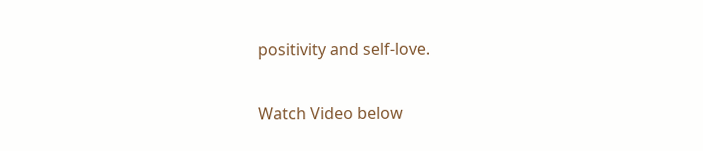positivity and self-love.

Watch Video below